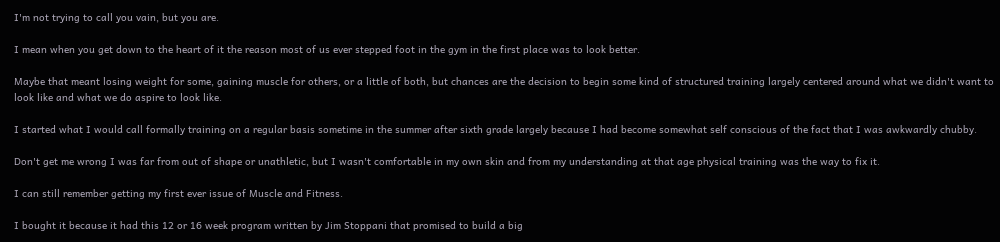I'm not trying to call you vain, but you are.

I mean when you get down to the heart of it the reason most of us ever stepped foot in the gym in the first place was to look better.

Maybe that meant losing weight for some, gaining muscle for others, or a little of both, but chances are the decision to begin some kind of structured training largely centered around what we didn't want to look like and what we do aspire to look like.

I started what I would call formally training on a regular basis sometime in the summer after sixth grade largely because I had become somewhat self conscious of the fact that I was awkwardly chubby.

Don't get me wrong I was far from out of shape or unathletic, but I wasn't comfortable in my own skin and from my understanding at that age physical training was the way to fix it.

I can still remember getting my first ever issue of Muscle and Fitness.

I bought it because it had this 12 or 16 week program written by Jim Stoppani that promised to build a big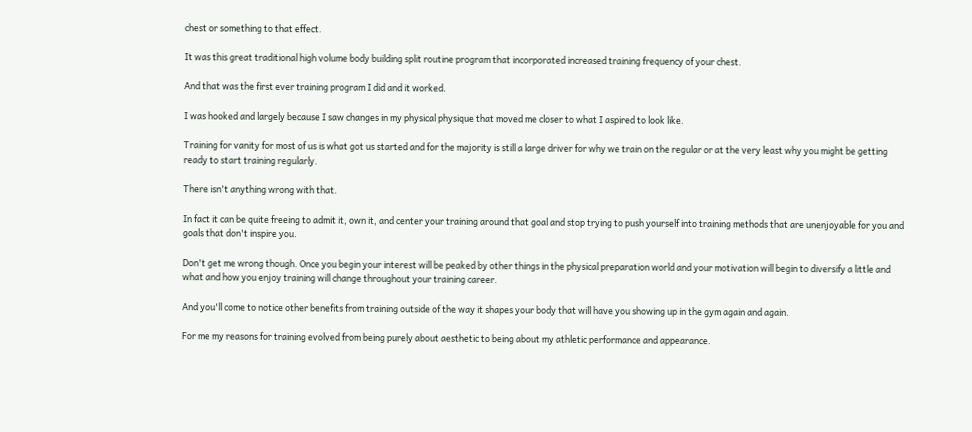chest or something to that effect.

It was this great traditional high volume body building split routine program that incorporated increased training frequency of your chest.

And that was the first ever training program I did and it worked.

I was hooked and largely because I saw changes in my physical physique that moved me closer to what I aspired to look like.

Training for vanity for most of us is what got us started and for the majority is still a large driver for why we train on the regular or at the very least why you might be getting ready to start training regularly.

There isn't anything wrong with that.

In fact it can be quite freeing to admit it, own it, and center your training around that goal and stop trying to push yourself into training methods that are unenjoyable for you and goals that don't inspire you.

Don't get me wrong though. Once you begin your interest will be peaked by other things in the physical preparation world and your motivation will begin to diversify a little and what and how you enjoy training will change throughout your training career.

And you'll come to notice other benefits from training outside of the way it shapes your body that will have you showing up in the gym again and again.

For me my reasons for training evolved from being purely about aesthetic to being about my athletic performance and appearance.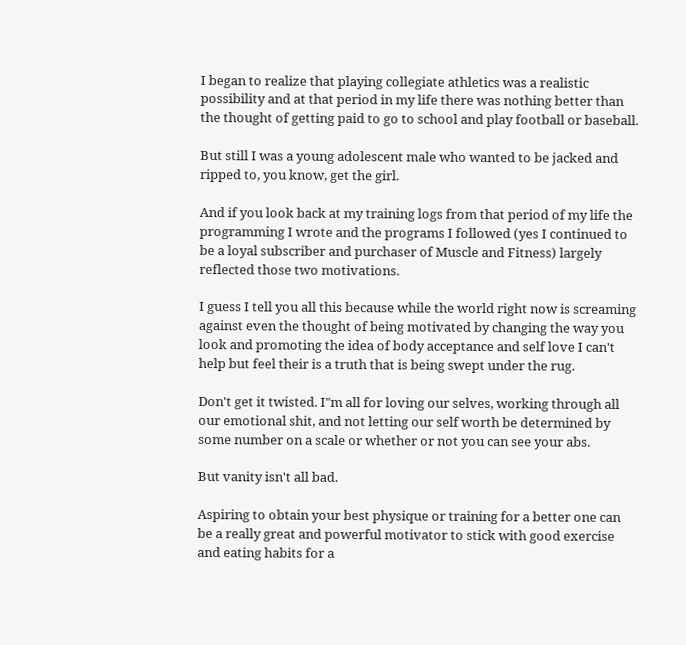I began to realize that playing collegiate athletics was a realistic possibility and at that period in my life there was nothing better than the thought of getting paid to go to school and play football or baseball.

But still I was a young adolescent male who wanted to be jacked and ripped to, you know, get the girl.

And if you look back at my training logs from that period of my life the programming I wrote and the programs I followed (yes I continued to be a loyal subscriber and purchaser of Muscle and Fitness) largely reflected those two motivations.

I guess I tell you all this because while the world right now is screaming against even the thought of being motivated by changing the way you look and promoting the idea of body acceptance and self love I can't help but feel their is a truth that is being swept under the rug.

Don't get it twisted. I"m all for loving our selves, working through all our emotional shit, and not letting our self worth be determined by some number on a scale or whether or not you can see your abs.

But vanity isn't all bad.

Aspiring to obtain your best physique or training for a better one can be a really great and powerful motivator to stick with good exercise and eating habits for a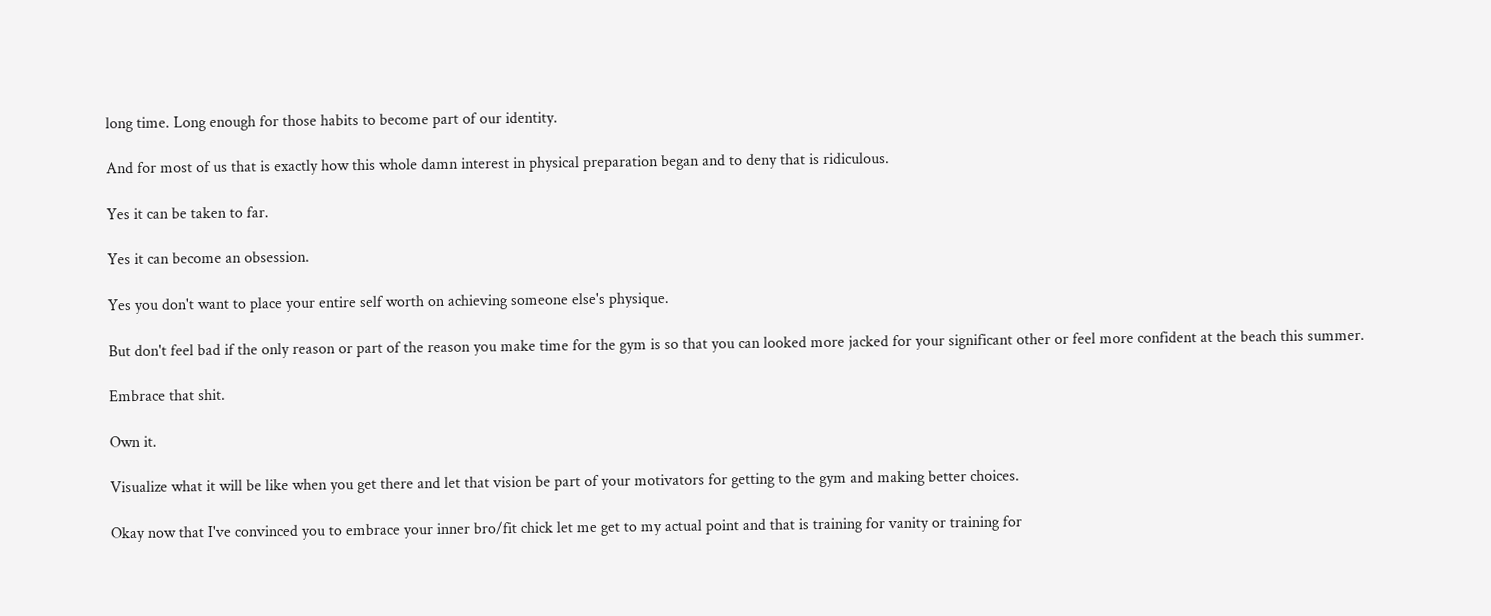long time. Long enough for those habits to become part of our identity.

And for most of us that is exactly how this whole damn interest in physical preparation began and to deny that is ridiculous.

Yes it can be taken to far.

Yes it can become an obsession.

Yes you don't want to place your entire self worth on achieving someone else's physique.

But don't feel bad if the only reason or part of the reason you make time for the gym is so that you can looked more jacked for your significant other or feel more confident at the beach this summer.

Embrace that shit.

Own it.

Visualize what it will be like when you get there and let that vision be part of your motivators for getting to the gym and making better choices.

Okay now that I've convinced you to embrace your inner bro/fit chick let me get to my actual point and that is training for vanity or training for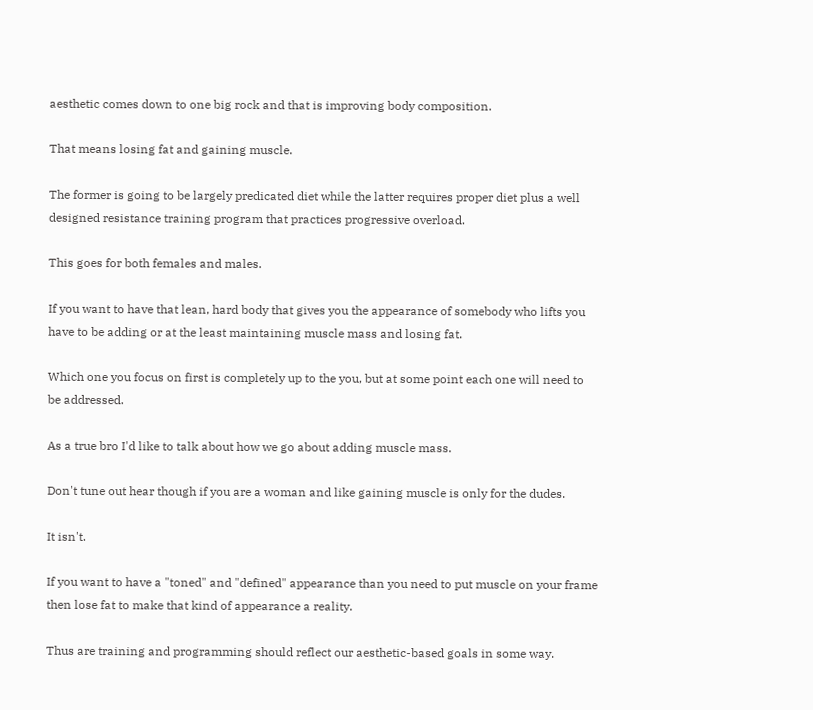aesthetic comes down to one big rock and that is improving body composition.

That means losing fat and gaining muscle.

The former is going to be largely predicated diet while the latter requires proper diet plus a well designed resistance training program that practices progressive overload.

This goes for both females and males.

If you want to have that lean, hard body that gives you the appearance of somebody who lifts you have to be adding or at the least maintaining muscle mass and losing fat.

Which one you focus on first is completely up to the you, but at some point each one will need to be addressed.

As a true bro I'd like to talk about how we go about adding muscle mass.

Don't tune out hear though if you are a woman and like gaining muscle is only for the dudes.

It isn't.

If you want to have a "toned" and "defined" appearance than you need to put muscle on your frame then lose fat to make that kind of appearance a reality.

Thus are training and programming should reflect our aesthetic-based goals in some way.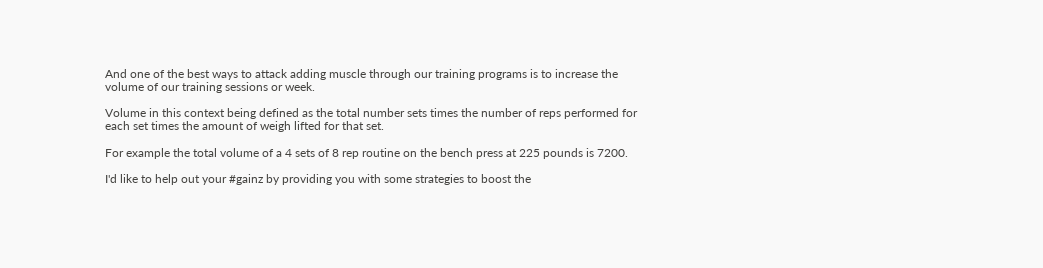And one of the best ways to attack adding muscle through our training programs is to increase the volume of our training sessions or week.

Volume in this context being defined as the total number sets times the number of reps performed for each set times the amount of weigh lifted for that set.

For example the total volume of a 4 sets of 8 rep routine on the bench press at 225 pounds is 7200.

I'd like to help out your #gainz by providing you with some strategies to boost the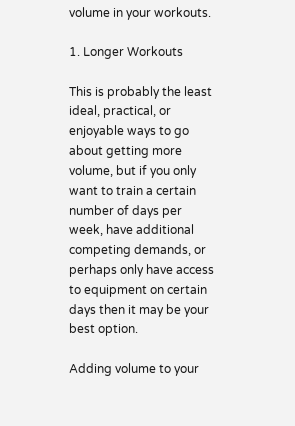volume in your workouts.

1. Longer Workouts

This is probably the least ideal, practical, or enjoyable ways to go about getting more volume, but if you only want to train a certain number of days per week, have additional competing demands, or perhaps only have access to equipment on certain days then it may be your best option.

Adding volume to your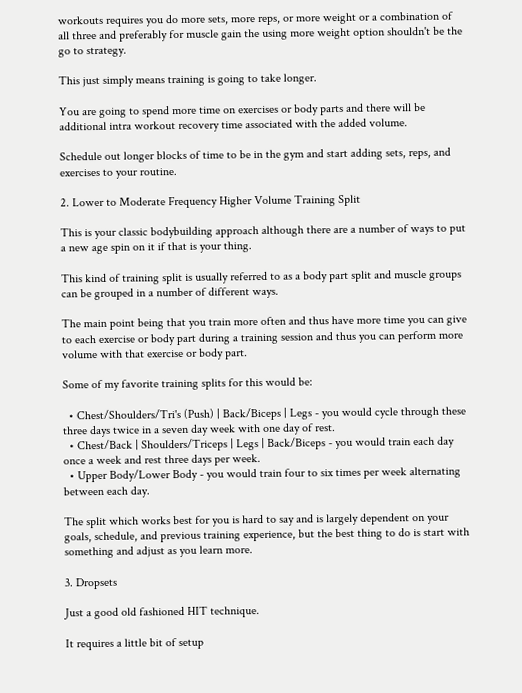workouts requires you do more sets, more reps, or more weight or a combination of all three and preferably for muscle gain the using more weight option shouldn't be the go to strategy.

This just simply means training is going to take longer.

You are going to spend more time on exercises or body parts and there will be additional intra workout recovery time associated with the added volume.

Schedule out longer blocks of time to be in the gym and start adding sets, reps, and exercises to your routine.

2. Lower to Moderate Frequency Higher Volume Training Split

This is your classic bodybuilding approach although there are a number of ways to put a new age spin on it if that is your thing.

This kind of training split is usually referred to as a body part split and muscle groups can be grouped in a number of different ways.

The main point being that you train more often and thus have more time you can give to each exercise or body part during a training session and thus you can perform more volume with that exercise or body part.

Some of my favorite training splits for this would be:

  • Chest/Shoulders/Tri's (Push) | Back/Biceps | Legs - you would cycle through these three days twice in a seven day week with one day of rest.
  • Chest/Back | Shoulders/Triceps | Legs | Back/Biceps - you would train each day once a week and rest three days per week.
  • Upper Body/Lower Body - you would train four to six times per week alternating between each day.

The split which works best for you is hard to say and is largely dependent on your goals, schedule, and previous training experience, but the best thing to do is start with something and adjust as you learn more.

3. Dropsets

Just a good old fashioned HIT technique.

It requires a little bit of setup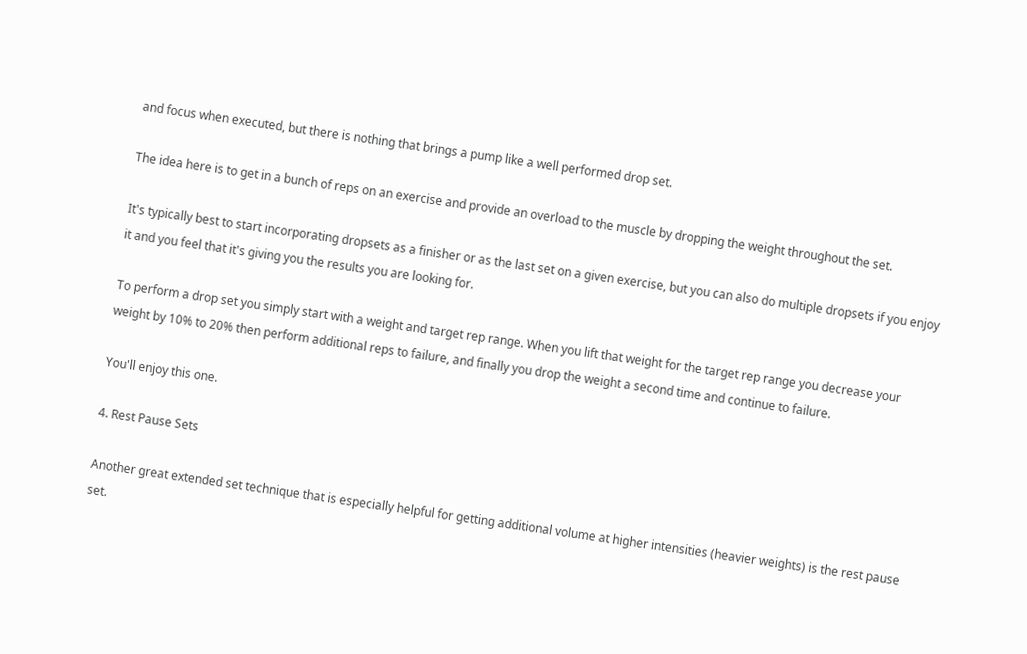and focus when executed, but there is nothing that brings a pump like a well performed drop set.

The idea here is to get in a bunch of reps on an exercise and provide an overload to the muscle by dropping the weight throughout the set.

It's typically best to start incorporating dropsets as a finisher or as the last set on a given exercise, but you can also do multiple dropsets if you enjoy it and you feel that it's giving you the results you are looking for.

To perform a drop set you simply start with a weight and target rep range. When you lift that weight for the target rep range you decrease your weight by 10% to 20% then perform additional reps to failure, and finally you drop the weight a second time and continue to failure.

You'll enjoy this one.

4. Rest Pause Sets

Another great extended set technique that is especially helpful for getting additional volume at higher intensities (heavier weights) is the rest pause set.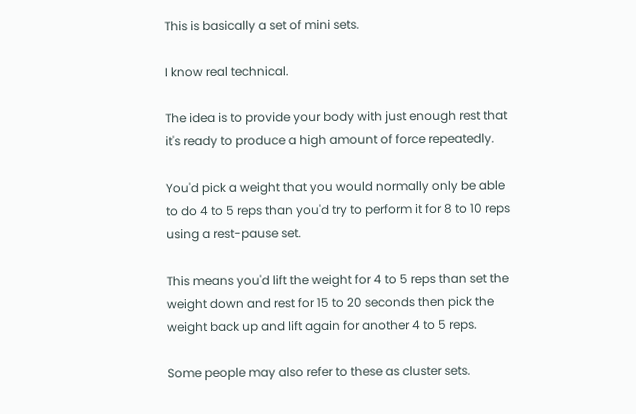This is basically a set of mini sets.

I know real technical.

The idea is to provide your body with just enough rest that it's ready to produce a high amount of force repeatedly.

You'd pick a weight that you would normally only be able to do 4 to 5 reps than you'd try to perform it for 8 to 10 reps using a rest-pause set.

This means you'd lift the weight for 4 to 5 reps than set the weight down and rest for 15 to 20 seconds then pick the weight back up and lift again for another 4 to 5 reps.

Some people may also refer to these as cluster sets.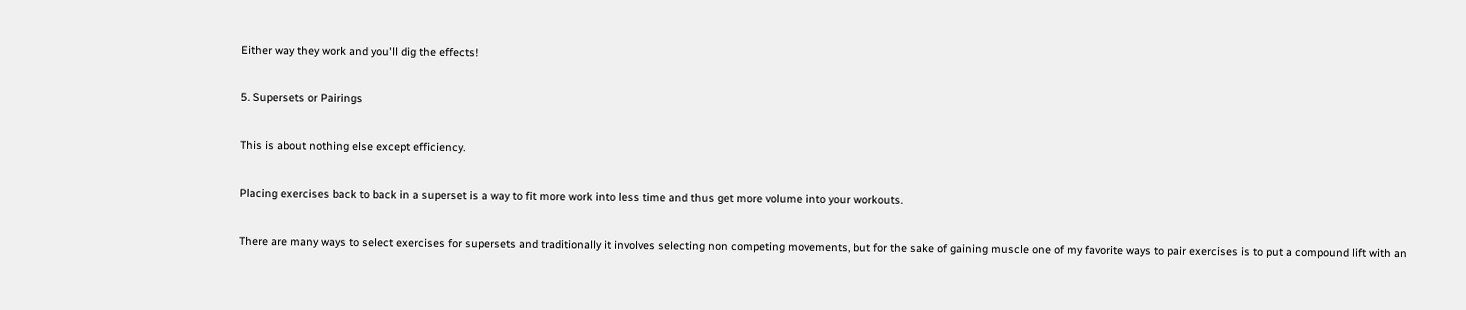Either way they work and you'll dig the effects!

5. Supersets or Pairings

This is about nothing else except efficiency.

Placing exercises back to back in a superset is a way to fit more work into less time and thus get more volume into your workouts.

There are many ways to select exercises for supersets and traditionally it involves selecting non competing movements, but for the sake of gaining muscle one of my favorite ways to pair exercises is to put a compound lift with an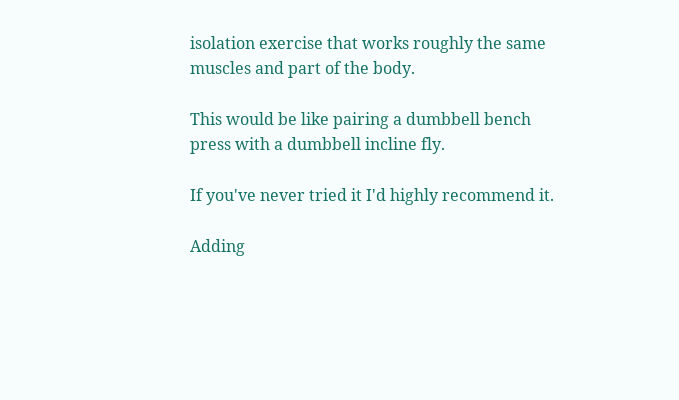isolation exercise that works roughly the same muscles and part of the body.

This would be like pairing a dumbbell bench press with a dumbbell incline fly.

If you've never tried it I'd highly recommend it.

Adding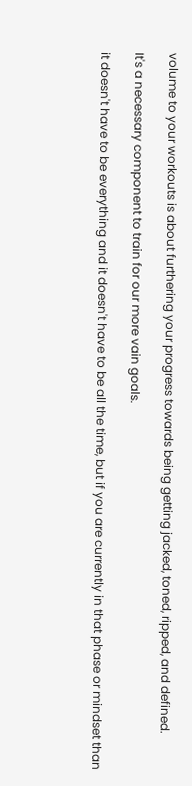volume to your workouts is about furthering your progress towards being getting jacked, toned, ripped, and defined.

It's a necessary component to train for our more vain goals.

it doesn't have to be everything and it doesn't have to be all the time, but if you are currently in that phase or mindset than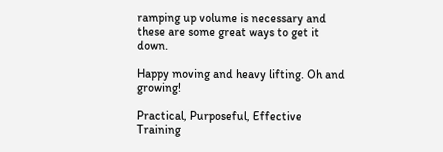ramping up volume is necessary and these are some great ways to get it down.

Happy moving and heavy lifting. Oh and growing!

Practical, Purposeful, Effective Training